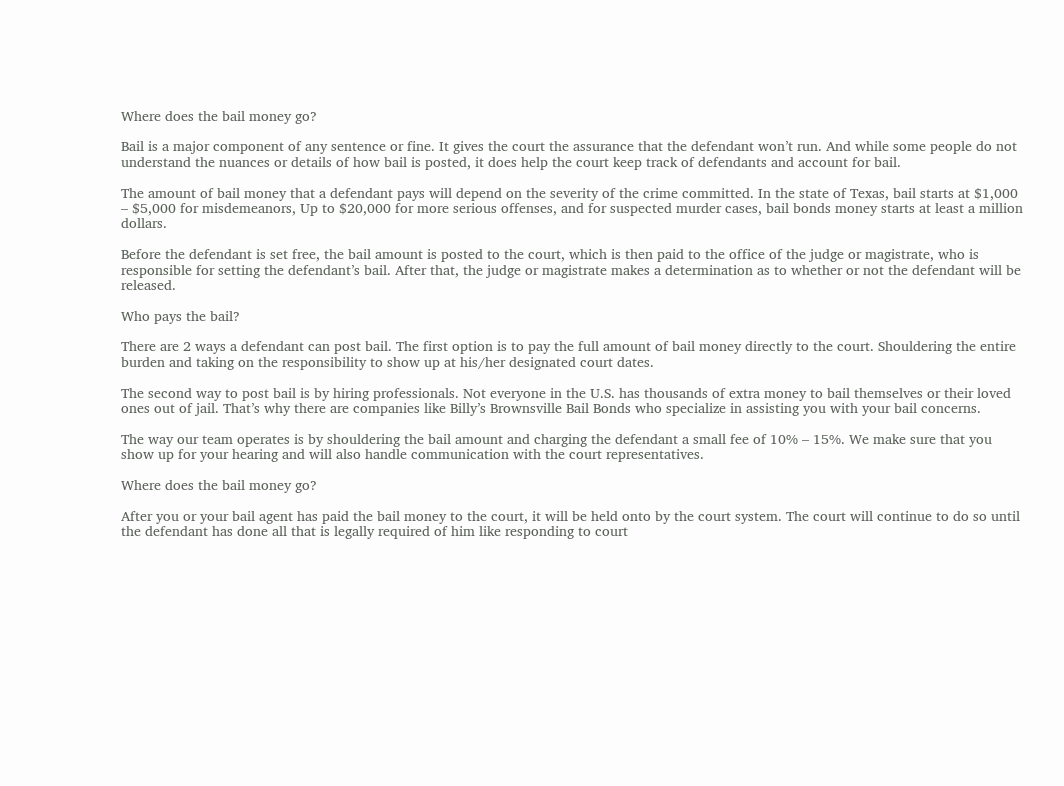Where does the bail money go?

Bail is a major component of any sentence or fine. It gives the court the assurance that the defendant won’t run. And while some people do not understand the nuances or details of how bail is posted, it does help the court keep track of defendants and account for bail.

The amount of bail money that a defendant pays will depend on the severity of the crime committed. In the state of Texas, bail starts at $1,000 – $5,000 for misdemeanors, Up to $20,000 for more serious offenses, and for suspected murder cases, bail bonds money starts at least a million dollars.

Before the defendant is set free, the bail amount is posted to the court, which is then paid to the office of the judge or magistrate, who is responsible for setting the defendant’s bail. After that, the judge or magistrate makes a determination as to whether or not the defendant will be released.

Who pays the bail?

There are 2 ways a defendant can post bail. The first option is to pay the full amount of bail money directly to the court. Shouldering the entire burden and taking on the responsibility to show up at his/her designated court dates.

The second way to post bail is by hiring professionals. Not everyone in the U.S. has thousands of extra money to bail themselves or their loved ones out of jail. That’s why there are companies like Billy’s Brownsville Bail Bonds who specialize in assisting you with your bail concerns.

The way our team operates is by shouldering the bail amount and charging the defendant a small fee of 10% – 15%. We make sure that you show up for your hearing and will also handle communication with the court representatives.

Where does the bail money go?

After you or your bail agent has paid the bail money to the court, it will be held onto by the court system. The court will continue to do so until the defendant has done all that is legally required of him like responding to court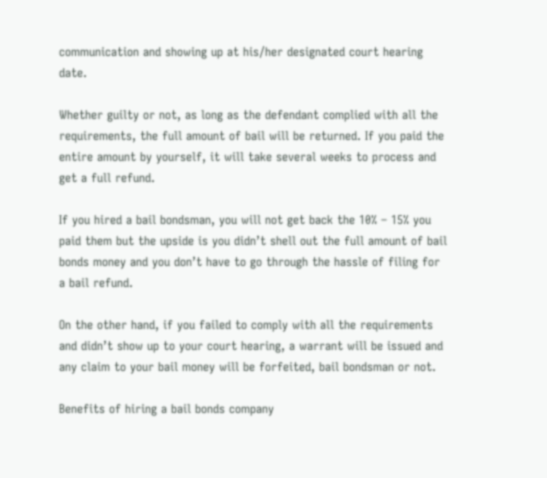communication and showing up at his/her designated court hearing date.

Whether guilty or not, as long as the defendant complied with all the requirements, the full amount of bail will be returned. If you paid the entire amount by yourself, it will take several weeks to process and get a full refund.

If you hired a bail bondsman, you will not get back the 10% – 15% you paid them but the upside is you didn’t shell out the full amount of bail bonds money and you don’t have to go through the hassle of filing for a bail refund.

On the other hand, if you failed to comply with all the requirements and didn’t show up to your court hearing, a warrant will be issued and any claim to your bail money will be forfeited, bail bondsman or not.

Benefits of hiring a bail bonds company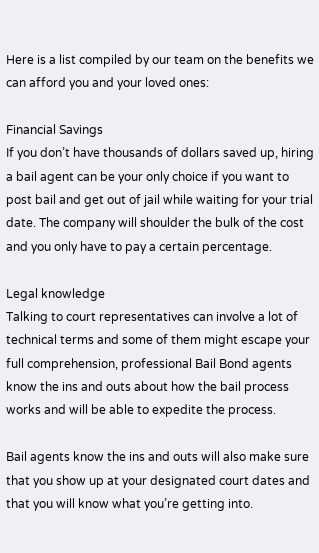Here is a list compiled by our team on the benefits we can afford you and your loved ones:

Financial Savings
If you don’t have thousands of dollars saved up, hiring a bail agent can be your only choice if you want to post bail and get out of jail while waiting for your trial date. The company will shoulder the bulk of the cost and you only have to pay a certain percentage.

Legal knowledge
Talking to court representatives can involve a lot of technical terms and some of them might escape your full comprehension, professional Bail Bond agents know the ins and outs about how the bail process works and will be able to expedite the process.

Bail agents know the ins and outs will also make sure that you show up at your designated court dates and that you will know what you’re getting into.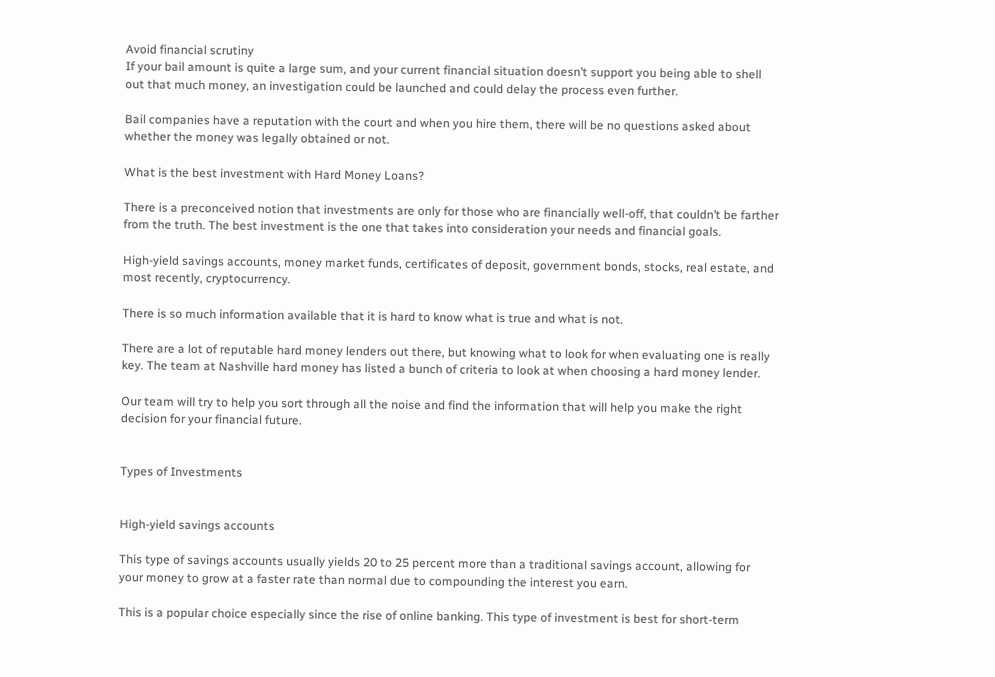Avoid financial scrutiny
If your bail amount is quite a large sum, and your current financial situation doesn’t support you being able to shell out that much money, an investigation could be launched and could delay the process even further.

Bail companies have a reputation with the court and when you hire them, there will be no questions asked about whether the money was legally obtained or not.

What is the best investment with Hard Money Loans?

There is a preconceived notion that investments are only for those who are financially well-off, that couldn’t be farther from the truth. The best investment is the one that takes into consideration your needs and financial goals.

High-yield savings accounts, money market funds, certificates of deposit, government bonds, stocks, real estate, and most recently, cryptocurrency.

There is so much information available that it is hard to know what is true and what is not.

There are a lot of reputable hard money lenders out there, but knowing what to look for when evaluating one is really key. The team at Nashville hard money has listed a bunch of criteria to look at when choosing a hard money lender.

Our team will try to help you sort through all the noise and find the information that will help you make the right decision for your financial future.


Types of Investments


High-yield savings accounts

This type of savings accounts usually yields 20 to 25 percent more than a traditional savings account, allowing for your money to grow at a faster rate than normal due to compounding the interest you earn.

This is a popular choice especially since the rise of online banking. This type of investment is best for short-term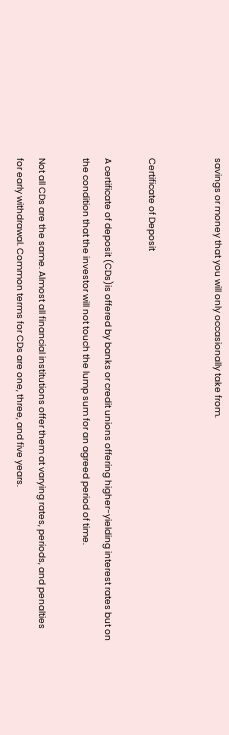savings or money that you will only occasionally take from.


Certificate of Deposit

A certificate of deposit (CDs)is offered by banks or credit unions offering higher-yielding interest rates but on the condition that the investor will not touch the lump sum for an agreed period of time.

Not all CDs are the same. Almost all financial institutions offer them at varying rates, periods, and penalties for early withdrawal. Common terms for CDs are one, three, and five years.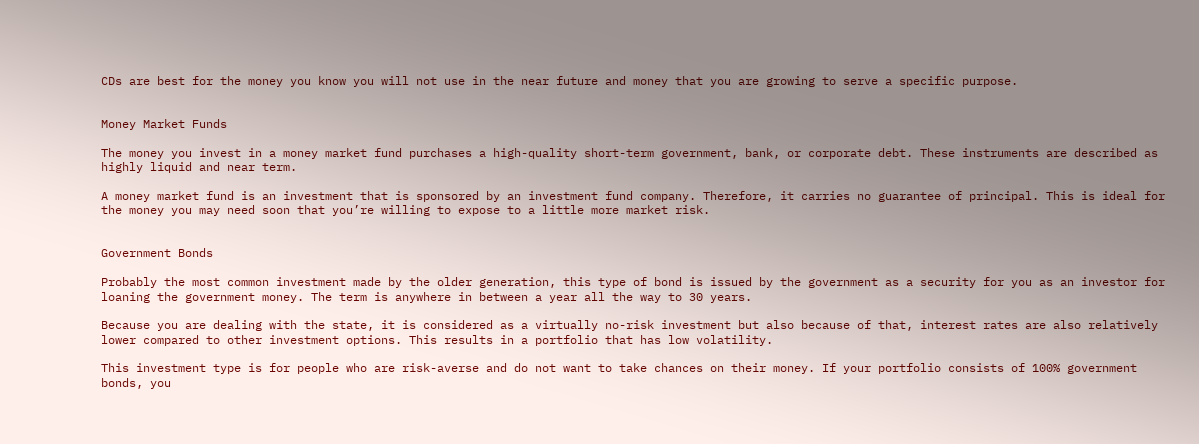CDs are best for the money you know you will not use in the near future and money that you are growing to serve a specific purpose.


Money Market Funds

The money you invest in a money market fund purchases a high-quality short-term government, bank, or corporate debt. These instruments are described as highly liquid and near term.

A money market fund is an investment that is sponsored by an investment fund company. Therefore, it carries no guarantee of principal. This is ideal for the money you may need soon that you’re willing to expose to a little more market risk.


Government Bonds

Probably the most common investment made by the older generation, this type of bond is issued by the government as a security for you as an investor for loaning the government money. The term is anywhere in between a year all the way to 30 years.

Because you are dealing with the state, it is considered as a virtually no-risk investment but also because of that, interest rates are also relatively lower compared to other investment options. This results in a portfolio that has low volatility.

This investment type is for people who are risk-averse and do not want to take chances on their money. If your portfolio consists of 100% government bonds, you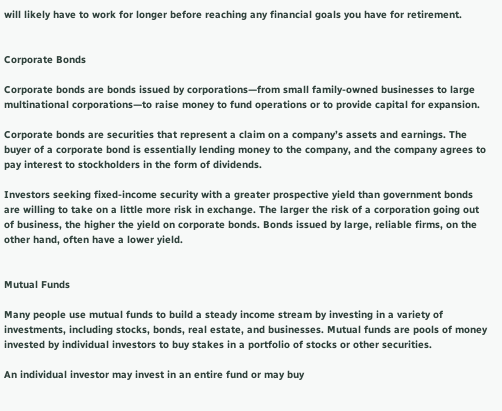will likely have to work for longer before reaching any financial goals you have for retirement.


Corporate Bonds

Corporate bonds are bonds issued by corporations—from small family-owned businesses to large multinational corporations—to raise money to fund operations or to provide capital for expansion.

Corporate bonds are securities that represent a claim on a company’s assets and earnings. The buyer of a corporate bond is essentially lending money to the company, and the company agrees to pay interest to stockholders in the form of dividends.

Investors seeking fixed-income security with a greater prospective yield than government bonds are willing to take on a little more risk in exchange. The larger the risk of a corporation going out of business, the higher the yield on corporate bonds. Bonds issued by large, reliable firms, on the other hand, often have a lower yield.


Mutual Funds

Many people use mutual funds to build a steady income stream by investing in a variety of investments, including stocks, bonds, real estate, and businesses. Mutual funds are pools of money invested by individual investors to buy stakes in a portfolio of stocks or other securities.

An individual investor may invest in an entire fund or may buy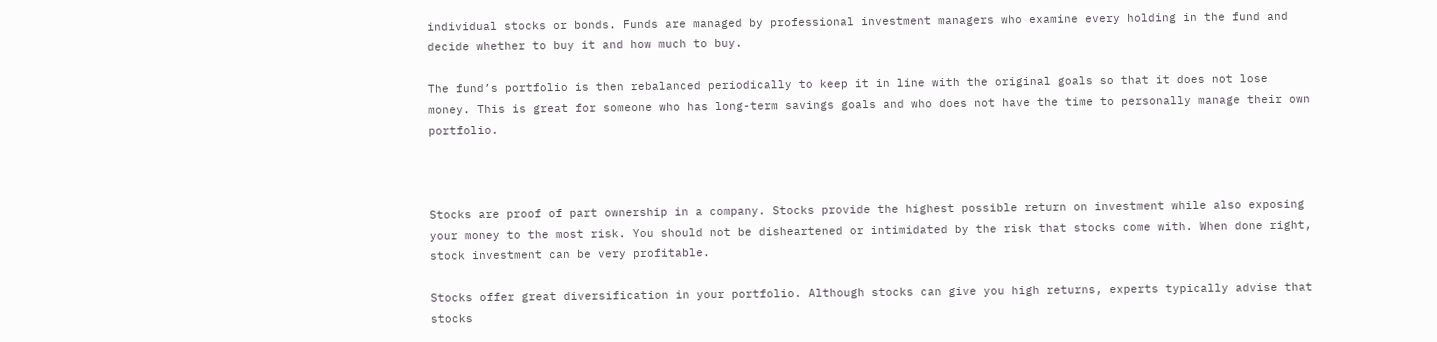individual stocks or bonds. Funds are managed by professional investment managers who examine every holding in the fund and decide whether to buy it and how much to buy.

The fund’s portfolio is then rebalanced periodically to keep it in line with the original goals so that it does not lose money. This is great for someone who has long-term savings goals and who does not have the time to personally manage their own portfolio.



Stocks are proof of part ownership in a company. Stocks provide the highest possible return on investment while also exposing your money to the most risk. You should not be disheartened or intimidated by the risk that stocks come with. When done right, stock investment can be very profitable.

Stocks offer great diversification in your portfolio. Although stocks can give you high returns, experts typically advise that stocks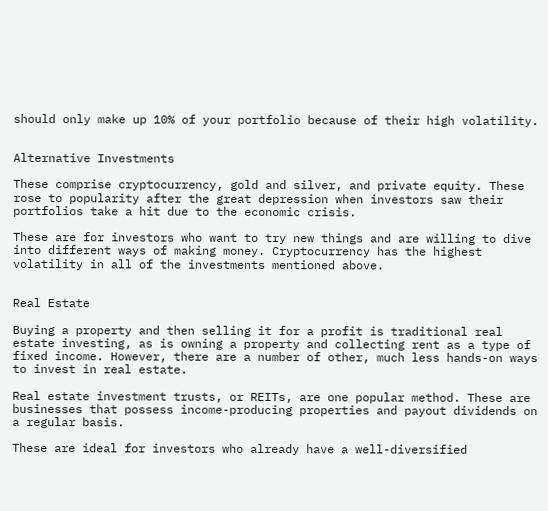should only make up 10% of your portfolio because of their high volatility.


Alternative Investments

These comprise cryptocurrency, gold and silver, and private equity. These rose to popularity after the great depression when investors saw their portfolios take a hit due to the economic crisis.

These are for investors who want to try new things and are willing to dive into different ways of making money. Cryptocurrency has the highest volatility in all of the investments mentioned above.


Real Estate

Buying a property and then selling it for a profit is traditional real estate investing, as is owning a property and collecting rent as a type of fixed income. However, there are a number of other, much less hands-on ways to invest in real estate.

Real estate investment trusts, or REITs, are one popular method. These are businesses that possess income-producing properties and payout dividends on a regular basis.

These are ideal for investors who already have a well-diversified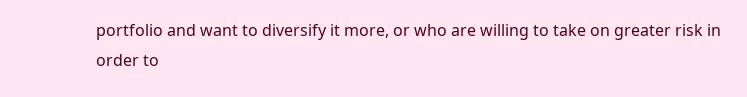portfolio and want to diversify it more, or who are willing to take on greater risk in order to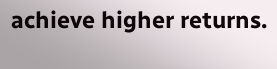achieve higher returns.